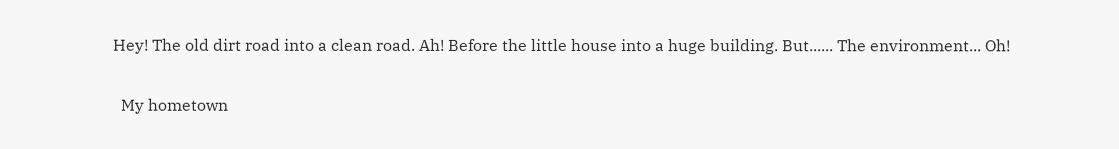Hey! The old dirt road into a clean road. Ah! Before the little house into a huge building. But...... The environment... Oh!

  My hometown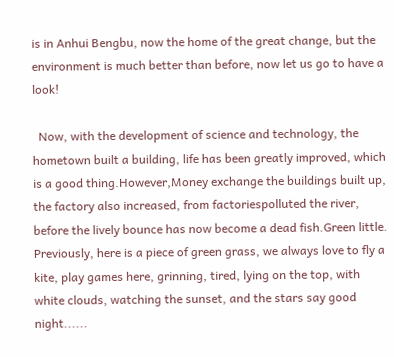is in Anhui Bengbu, now the home of the great change, but the environment is much better than before, now let us go to have a look!

  Now, with the development of science and technology, the hometown built a building, life has been greatly improved, which is a good thing.However,Money exchange the buildings built up, the factory also increased, from factoriespolluted the river, before the lively bounce has now become a dead fish.Green little. Previously, here is a piece of green grass, we always love to fly a kite, play games here, grinning, tired, lying on the top, with white clouds, watching the sunset, and the stars say good night......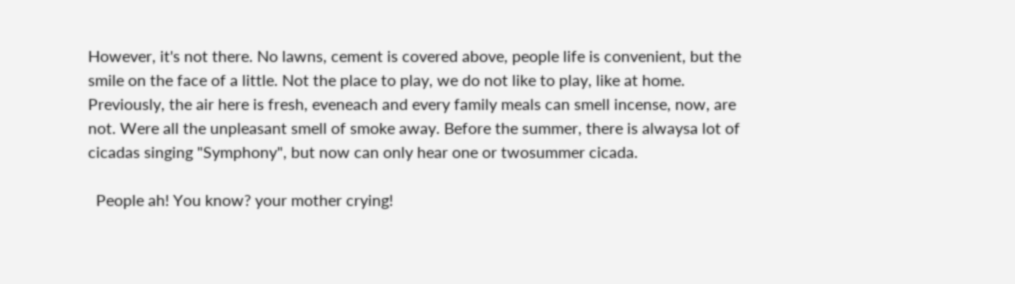However, it's not there. No lawns, cement is covered above, people life is convenient, but the smile on the face of a little. Not the place to play, we do not like to play, like at home. Previously, the air here is fresh, eveneach and every family meals can smell incense, now, are not. Were all the unpleasant smell of smoke away. Before the summer, there is alwaysa lot of cicadas singing "Symphony", but now can only hear one or twosummer cicada.

  People ah! You know? your mother crying!